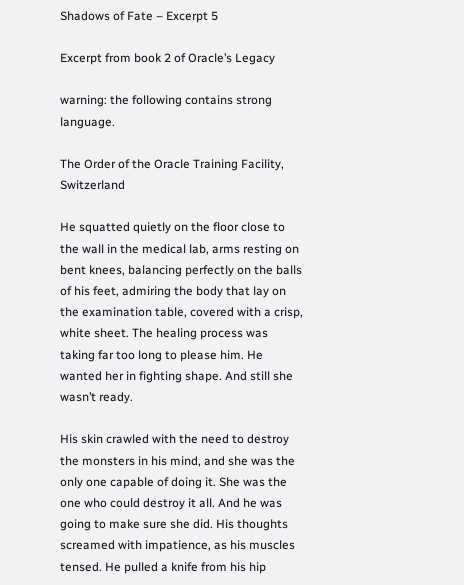Shadows of Fate – Excerpt 5

Excerpt from book 2 of Oracle’s Legacy

warning: the following contains strong language.

The Order of the Oracle Training Facility, Switzerland

He squatted quietly on the floor close to the wall in the medical lab, arms resting on bent knees, balancing perfectly on the balls of his feet, admiring the body that lay on the examination table, covered with a crisp, white sheet. The healing process was taking far too long to please him. He wanted her in fighting shape. And still she wasn’t ready.

His skin crawled with the need to destroy the monsters in his mind, and she was the only one capable of doing it. She was the one who could destroy it all. And he was going to make sure she did. His thoughts screamed with impatience, as his muscles tensed. He pulled a knife from his hip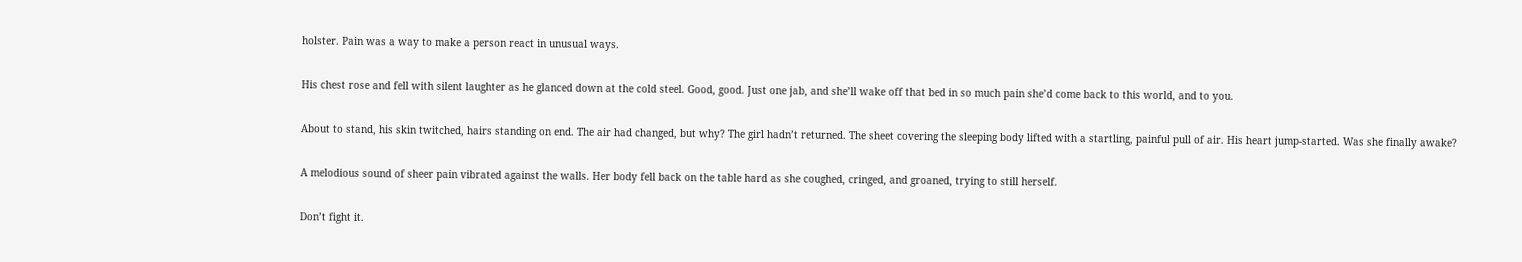holster. Pain was a way to make a person react in unusual ways.

His chest rose and fell with silent laughter as he glanced down at the cold steel. Good, good. Just one jab, and she’ll wake off that bed in so much pain she’d come back to this world, and to you.

About to stand, his skin twitched, hairs standing on end. The air had changed, but why? The girl hadn’t returned. The sheet covering the sleeping body lifted with a startling, painful pull of air. His heart jump-started. Was she finally awake?

A melodious sound of sheer pain vibrated against the walls. Her body fell back on the table hard as she coughed, cringed, and groaned, trying to still herself.

Don’t fight it.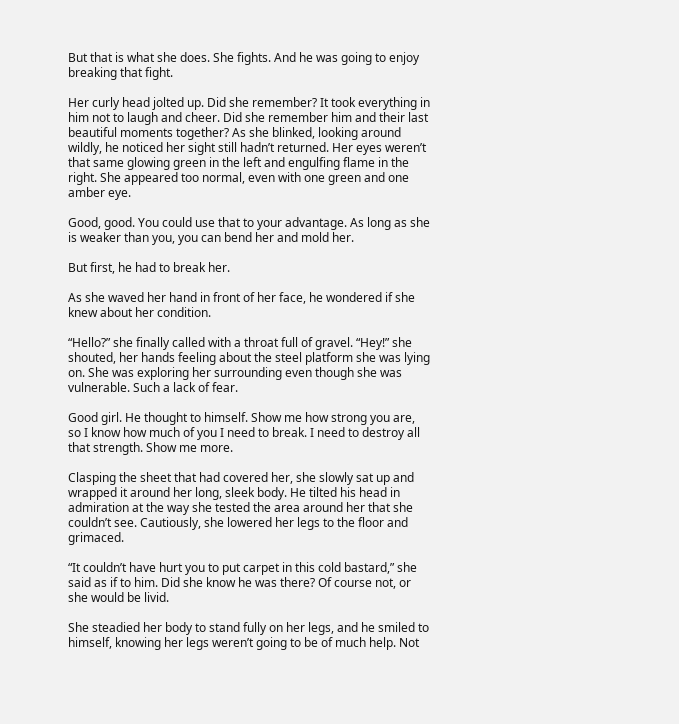But that is what she does. She fights. And he was going to enjoy breaking that fight.

Her curly head jolted up. Did she remember? It took everything in him not to laugh and cheer. Did she remember him and their last beautiful moments together? As she blinked, looking around wildly, he noticed her sight still hadn’t returned. Her eyes weren’t that same glowing green in the left and engulfing flame in the right. She appeared too normal, even with one green and one amber eye.

Good, good. You could use that to your advantage. As long as she is weaker than you, you can bend her and mold her.

But first, he had to break her.

As she waved her hand in front of her face, he wondered if she knew about her condition.

“Hello?” she finally called with a throat full of gravel. “Hey!” she shouted, her hands feeling about the steel platform she was lying on. She was exploring her surrounding even though she was vulnerable. Such a lack of fear.

Good girl. He thought to himself. Show me how strong you are, so I know how much of you I need to break. I need to destroy all that strength. Show me more.

Clasping the sheet that had covered her, she slowly sat up and wrapped it around her long, sleek body. He tilted his head in admiration at the way she tested the area around her that she couldn’t see. Cautiously, she lowered her legs to the floor and grimaced.

“It couldn’t have hurt you to put carpet in this cold bastard,” she said as if to him. Did she know he was there? Of course not, or she would be livid.

She steadied her body to stand fully on her legs, and he smiled to himself, knowing her legs weren’t going to be of much help. Not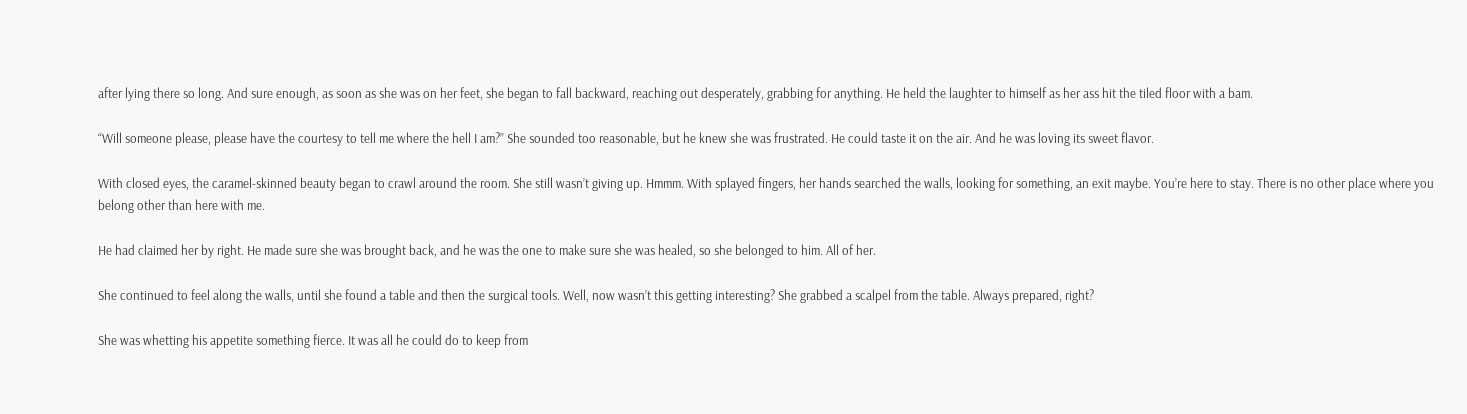after lying there so long. And sure enough, as soon as she was on her feet, she began to fall backward, reaching out desperately, grabbing for anything. He held the laughter to himself as her ass hit the tiled floor with a bam.

“Will someone please, please have the courtesy to tell me where the hell I am?” She sounded too reasonable, but he knew she was frustrated. He could taste it on the air. And he was loving its sweet flavor.

With closed eyes, the caramel-skinned beauty began to crawl around the room. She still wasn’t giving up. Hmmm. With splayed fingers, her hands searched the walls, looking for something, an exit maybe. You’re here to stay. There is no other place where you belong other than here with me.

He had claimed her by right. He made sure she was brought back, and he was the one to make sure she was healed, so she belonged to him. All of her.

She continued to feel along the walls, until she found a table and then the surgical tools. Well, now wasn’t this getting interesting? She grabbed a scalpel from the table. Always prepared, right?

She was whetting his appetite something fierce. It was all he could do to keep from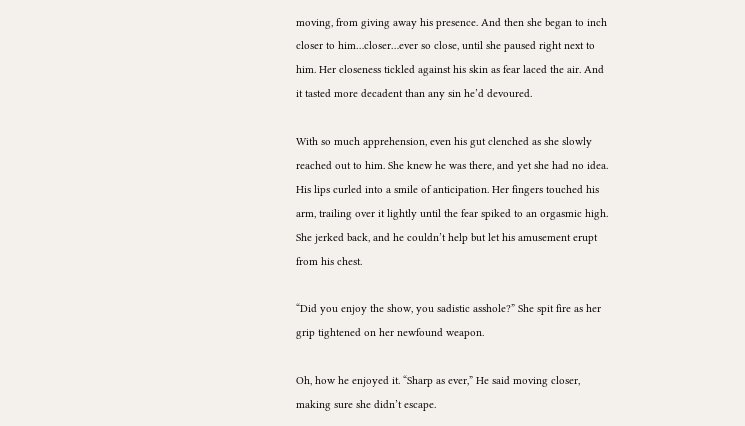moving, from giving away his presence. And then she began to inch closer to him…closer…ever so close, until she paused right next to him. Her closeness tickled against his skin as fear laced the air. And it tasted more decadent than any sin he’d devoured.

With so much apprehension, even his gut clenched as she slowly reached out to him. She knew he was there, and yet she had no idea. His lips curled into a smile of anticipation. Her fingers touched his arm, trailing over it lightly until the fear spiked to an orgasmic high. She jerked back, and he couldn’t help but let his amusement erupt from his chest.

“Did you enjoy the show, you sadistic asshole?” She spit fire as her grip tightened on her newfound weapon.

Oh, how he enjoyed it. “Sharp as ever,” He said moving closer, making sure she didn’t escape.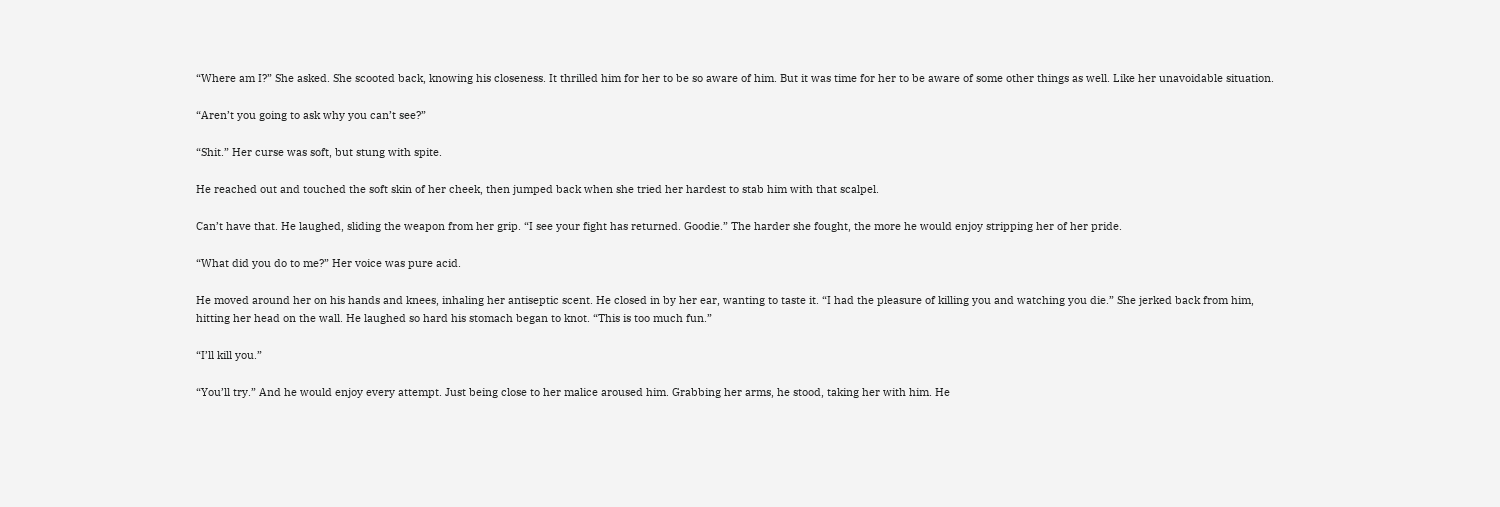“Where am I?” She asked. She scooted back, knowing his closeness. It thrilled him for her to be so aware of him. But it was time for her to be aware of some other things as well. Like her unavoidable situation.

“Aren’t you going to ask why you can’t see?”

“Shit.” Her curse was soft, but stung with spite.

He reached out and touched the soft skin of her cheek, then jumped back when she tried her hardest to stab him with that scalpel.

Can’t have that. He laughed, sliding the weapon from her grip. “I see your fight has returned. Goodie.” The harder she fought, the more he would enjoy stripping her of her pride.

“What did you do to me?” Her voice was pure acid.

He moved around her on his hands and knees, inhaling her antiseptic scent. He closed in by her ear, wanting to taste it. “I had the pleasure of killing you and watching you die.” She jerked back from him, hitting her head on the wall. He laughed so hard his stomach began to knot. “This is too much fun.”

“I’ll kill you.”

“You’ll try.” And he would enjoy every attempt. Just being close to her malice aroused him. Grabbing her arms, he stood, taking her with him. He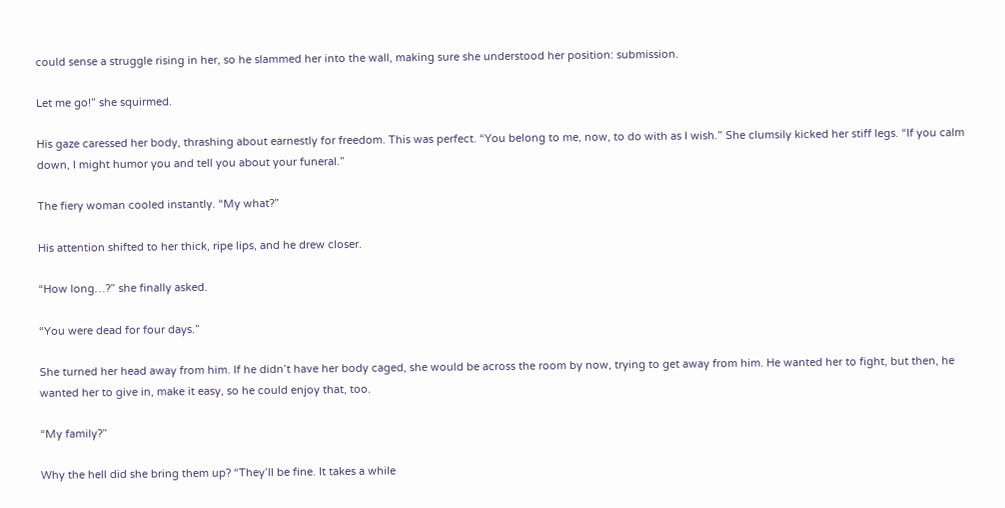could sense a struggle rising in her, so he slammed her into the wall, making sure she understood her position: submission.

Let me go!” she squirmed.

His gaze caressed her body, thrashing about earnestly for freedom. This was perfect. “You belong to me, now, to do with as I wish.” She clumsily kicked her stiff legs. “If you calm down, I might humor you and tell you about your funeral.”

The fiery woman cooled instantly. “My what?”

His attention shifted to her thick, ripe lips, and he drew closer.

“How long…?” she finally asked.

“You were dead for four days.”

She turned her head away from him. If he didn’t have her body caged, she would be across the room by now, trying to get away from him. He wanted her to fight, but then, he wanted her to give in, make it easy, so he could enjoy that, too.

“My family?”

Why the hell did she bring them up? “They’ll be fine. It takes a while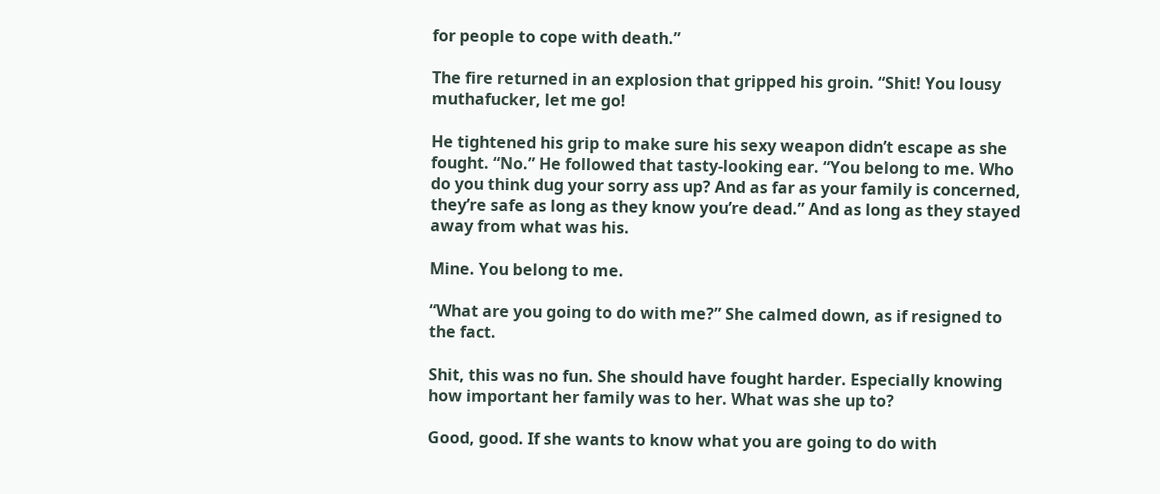for people to cope with death.”

The fire returned in an explosion that gripped his groin. “Shit! You lousy muthafucker, let me go!

He tightened his grip to make sure his sexy weapon didn’t escape as she fought. “No.” He followed that tasty-looking ear. “You belong to me. Who do you think dug your sorry ass up? And as far as your family is concerned, they’re safe as long as they know you’re dead.” And as long as they stayed away from what was his.

Mine. You belong to me.

“What are you going to do with me?” She calmed down, as if resigned to the fact.

Shit, this was no fun. She should have fought harder. Especially knowing how important her family was to her. What was she up to?

Good, good. If she wants to know what you are going to do with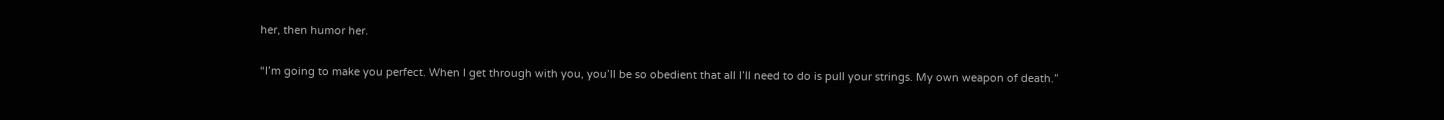her, then humor her.

“I’m going to make you perfect. When I get through with you, you’ll be so obedient that all I’ll need to do is pull your strings. My own weapon of death.”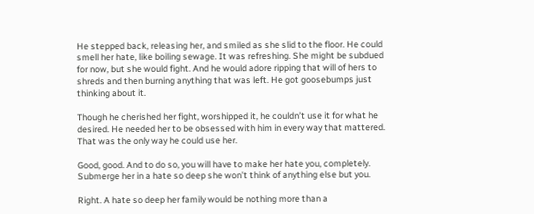He stepped back, releasing her, and smiled as she slid to the floor. He could smell her hate, like boiling sewage. It was refreshing. She might be subdued for now, but she would fight. And he would adore ripping that will of hers to shreds and then burning anything that was left. He got goosebumps just thinking about it.

Though he cherished her fight, worshipped it, he couldn’t use it for what he desired. He needed her to be obsessed with him in every way that mattered. That was the only way he could use her.

Good, good. And to do so, you will have to make her hate you, completely. Submerge her in a hate so deep she won’t think of anything else but you.

Right. A hate so deep her family would be nothing more than a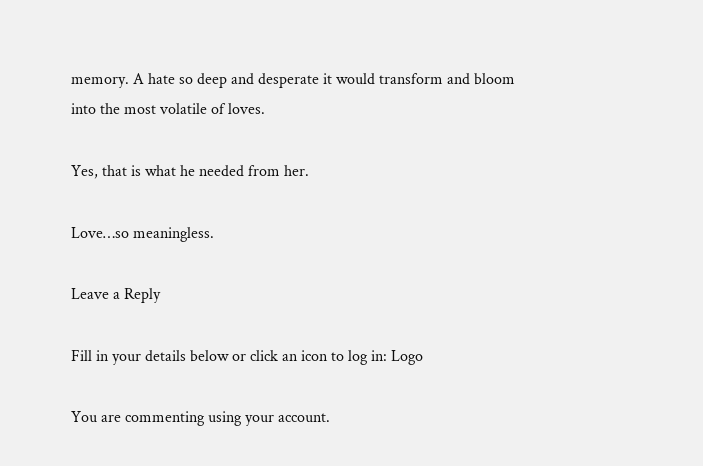memory. A hate so deep and desperate it would transform and bloom into the most volatile of loves.

Yes, that is what he needed from her.

Love…so meaningless.

Leave a Reply

Fill in your details below or click an icon to log in: Logo

You are commenting using your account.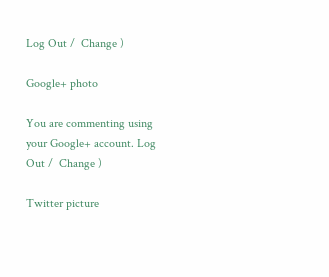Log Out /  Change )

Google+ photo

You are commenting using your Google+ account. Log Out /  Change )

Twitter picture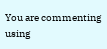You are commenting using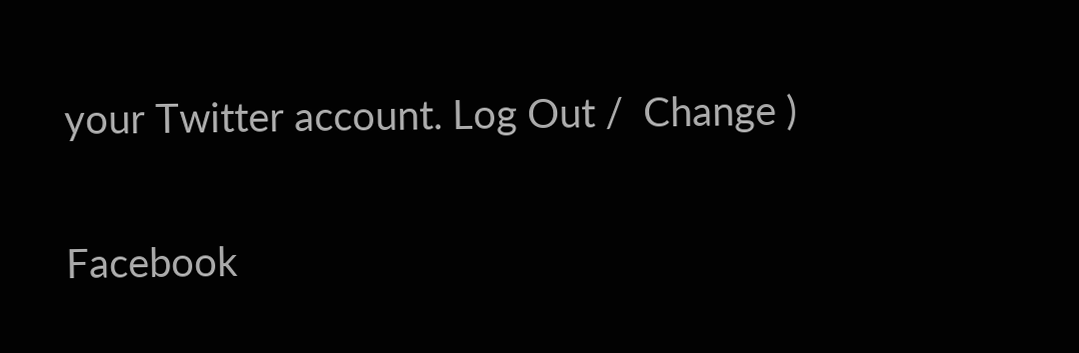your Twitter account. Log Out /  Change )

Facebook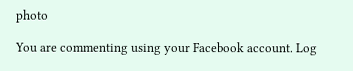photo

You are commenting using your Facebook account. Log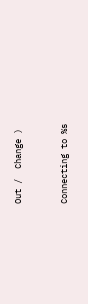Out /  Change )


Connecting to %s